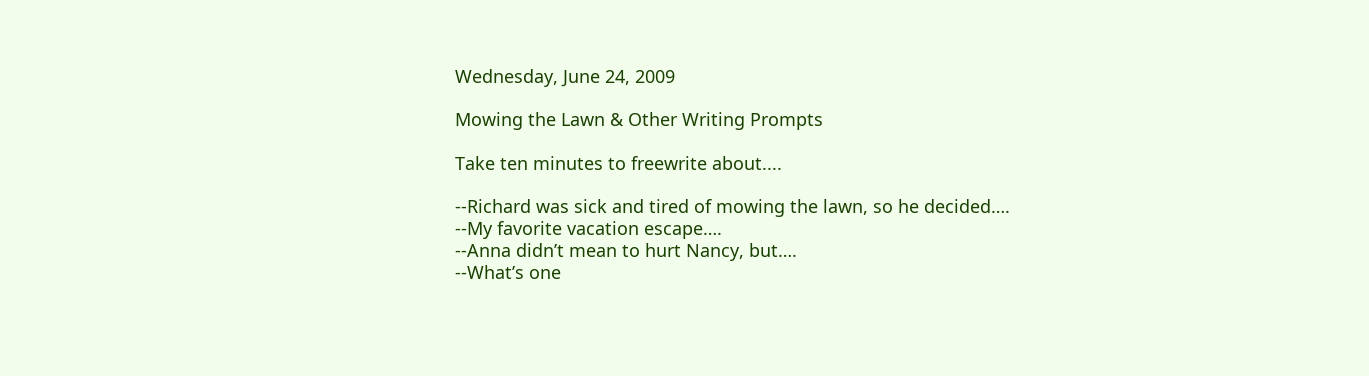Wednesday, June 24, 2009

Mowing the Lawn & Other Writing Prompts

Take ten minutes to freewrite about....

--Richard was sick and tired of mowing the lawn, so he decided….
--My favorite vacation escape….
--Anna didn’t mean to hurt Nancy, but….
--What’s one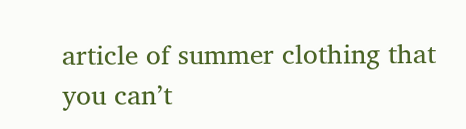article of summer clothing that you can’t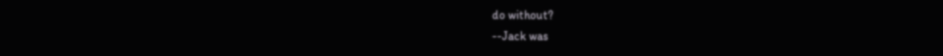do without?
--Jack was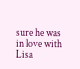sure he was in love with Lisa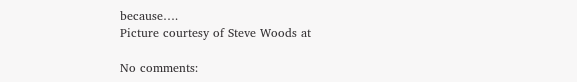because….
Picture courtesy of Steve Woods at

No comments: